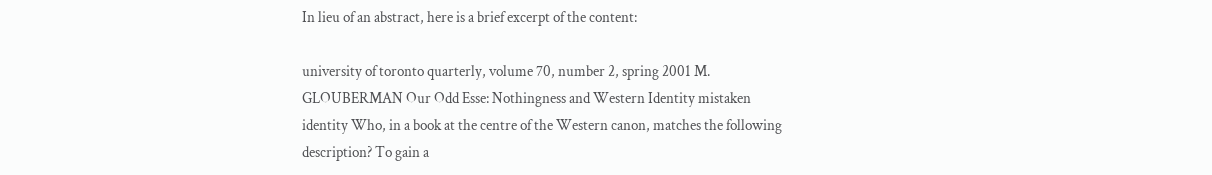In lieu of an abstract, here is a brief excerpt of the content:

university of toronto quarterly, volume 70, number 2, spring 2001 M. GLOUBERMAN Our Odd Esse: Nothingness and Western Identity mistaken identity Who, in a book at the centre of the Western canon, matches the following description? To gain a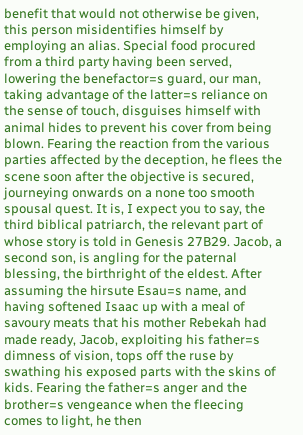benefit that would not otherwise be given, this person misidentifies himself by employing an alias. Special food procured from a third party having been served, lowering the benefactor=s guard, our man, taking advantage of the latter=s reliance on the sense of touch, disguises himself with animal hides to prevent his cover from being blown. Fearing the reaction from the various parties affected by the deception, he flees the scene soon after the objective is secured, journeying onwards on a none too smooth spousal quest. It is, I expect you to say, the third biblical patriarch, the relevant part of whose story is told in Genesis 27B29. Jacob, a second son, is angling for the paternal blessing, the birthright of the eldest. After assuming the hirsute Esau=s name, and having softened Isaac up with a meal of savoury meats that his mother Rebekah had made ready, Jacob, exploiting his father=s dimness of vision, tops off the ruse by swathing his exposed parts with the skins of kids. Fearing the father=s anger and the brother=s vengeance when the fleecing comes to light, he then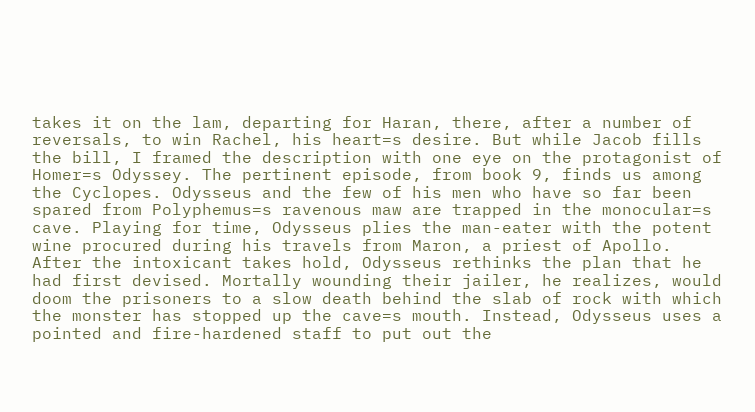takes it on the lam, departing for Haran, there, after a number of reversals, to win Rachel, his heart=s desire. But while Jacob fills the bill, I framed the description with one eye on the protagonist of Homer=s Odyssey. The pertinent episode, from book 9, finds us among the Cyclopes. Odysseus and the few of his men who have so far been spared from Polyphemus=s ravenous maw are trapped in the monocular=s cave. Playing for time, Odysseus plies the man-eater with the potent wine procured during his travels from Maron, a priest of Apollo. After the intoxicant takes hold, Odysseus rethinks the plan that he had first devised. Mortally wounding their jailer, he realizes, would doom the prisoners to a slow death behind the slab of rock with which the monster has stopped up the cave=s mouth. Instead, Odysseus uses a pointed and fire-hardened staff to put out the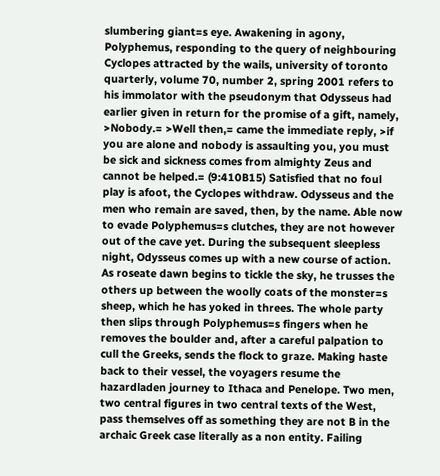slumbering giant=s eye. Awakening in agony, Polyphemus, responding to the query of neighbouring Cyclopes attracted by the wails, university of toronto quarterly, volume 70, number 2, spring 2001 refers to his immolator with the pseudonym that Odysseus had earlier given in return for the promise of a gift, namely, >Nobody.= >Well then,= came the immediate reply, >if you are alone and nobody is assaulting you, you must be sick and sickness comes from almighty Zeus and cannot be helped.= (9:410B15) Satisfied that no foul play is afoot, the Cyclopes withdraw. Odysseus and the men who remain are saved, then, by the name. Able now to evade Polyphemus=s clutches, they are not however out of the cave yet. During the subsequent sleepless night, Odysseus comes up with a new course of action. As roseate dawn begins to tickle the sky, he trusses the others up between the woolly coats of the monster=s sheep, which he has yoked in threes. The whole party then slips through Polyphemus=s fingers when he removes the boulder and, after a careful palpation to cull the Greeks, sends the flock to graze. Making haste back to their vessel, the voyagers resume the hazardladen journey to Ithaca and Penelope. Two men, two central figures in two central texts of the West, pass themselves off as something they are not B in the archaic Greek case literally as a non entity. Failing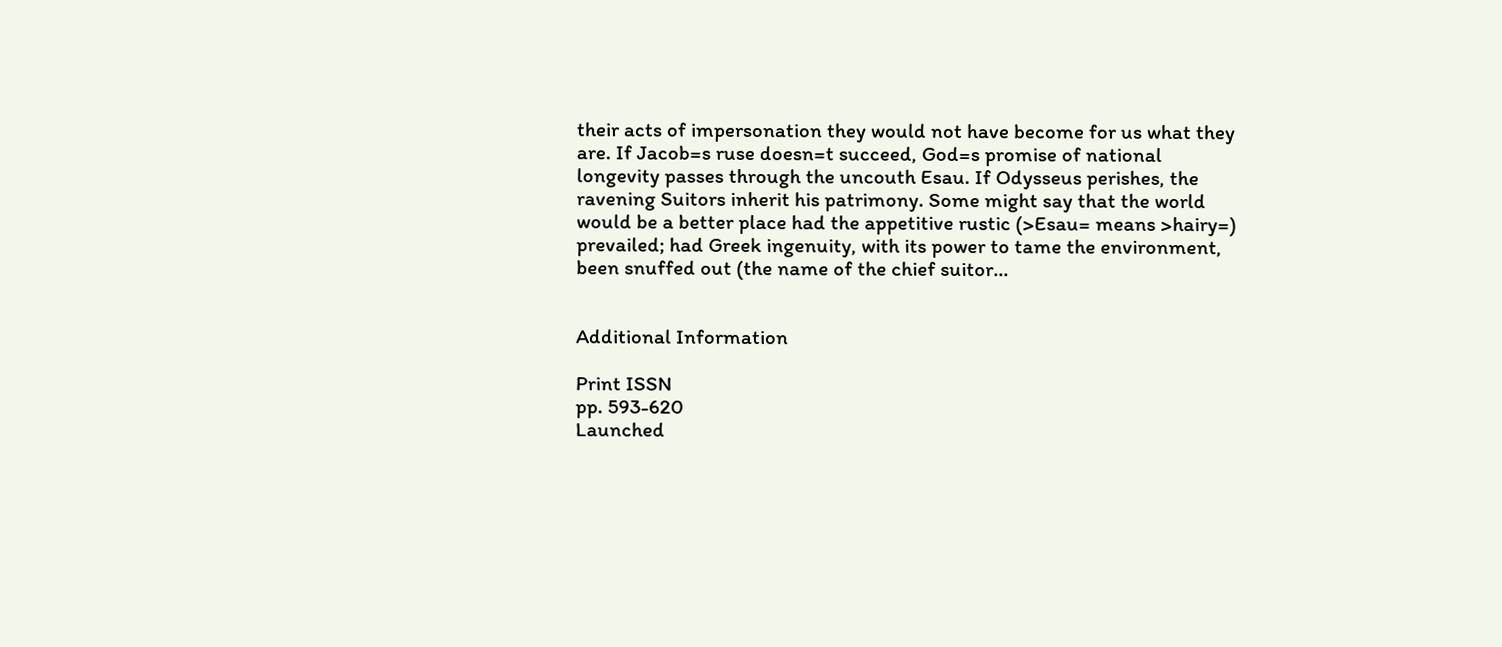their acts of impersonation they would not have become for us what they are. If Jacob=s ruse doesn=t succeed, God=s promise of national longevity passes through the uncouth Esau. If Odysseus perishes, the ravening Suitors inherit his patrimony. Some might say that the world would be a better place had the appetitive rustic (>Esau= means >hairy=) prevailed; had Greek ingenuity, with its power to tame the environment, been snuffed out (the name of the chief suitor...


Additional Information

Print ISSN
pp. 593-620
Launched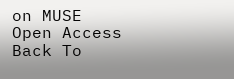on MUSE
Open Access
Back To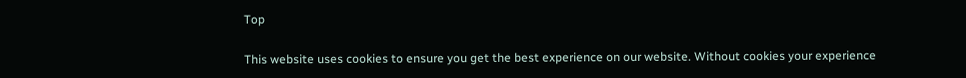Top

This website uses cookies to ensure you get the best experience on our website. Without cookies your experience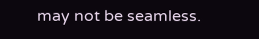may not be seamless.